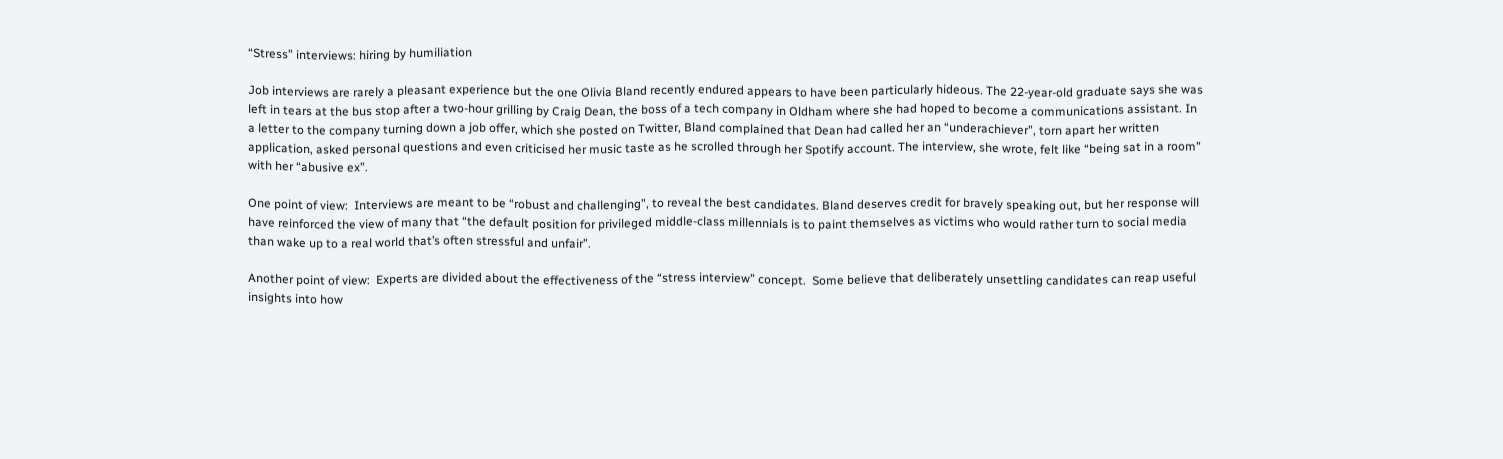“Stress” interviews: hiring by humiliation

Job interviews are rarely a pleasant experience but the one Olivia Bland recently endured appears to have been particularly hideous. The 22-year-old graduate says she was left in tears at the bus stop after a two-hour grilling by Craig Dean, the boss of a tech company in Oldham where she had hoped to become a communications assistant. In a letter to the company turning down a job offer, which she posted on Twitter, Bland complained that Dean had called her an “underachiever”, torn apart her written application, asked personal questions and even criticised her music taste as he scrolled through her Spotify account. The interview, she wrote, felt like “being sat in a room” with her “abusive ex”.

One point of view:  Interviews are meant to be “robust and challenging”, to reveal the best candidates. Bland deserves credit for bravely speaking out, but her response will have reinforced the view of many that “the default position for privileged middle-class millennials is to paint themselves as victims who would rather turn to social media than wake up to a real world that’s often stressful and unfair”.

Another point of view:  Experts are divided about the effectiveness of the “stress interview” concept.  Some believe that deliberately unsettling candidates can reap useful insights into how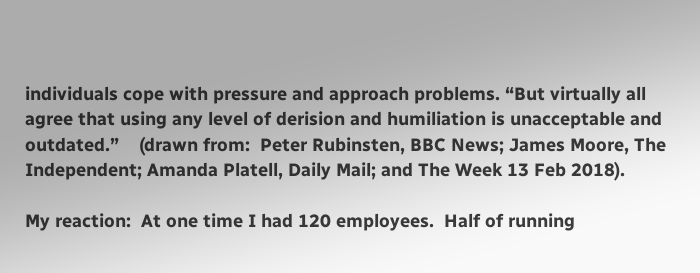individuals cope with pressure and approach problems. “But virtually all agree that using any level of derision and humiliation is unacceptable and outdated.”    (drawn from:  Peter Rubinsten, BBC News; James Moore, The Independent; Amanda Platell, Daily Mail; and The Week 13 Feb 2018).

My reaction:  At one time I had 120 employees.  Half of running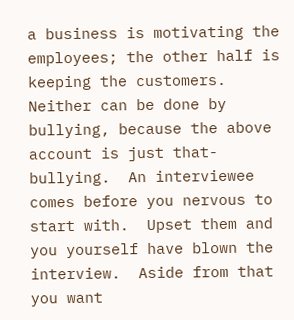a business is motivating the employees; the other half is keeping the customers.  Neither can be done by bullying, because the above account is just that- bullying.  An interviewee comes before you nervous to start with.  Upset them and you yourself have blown the interview.  Aside from that you want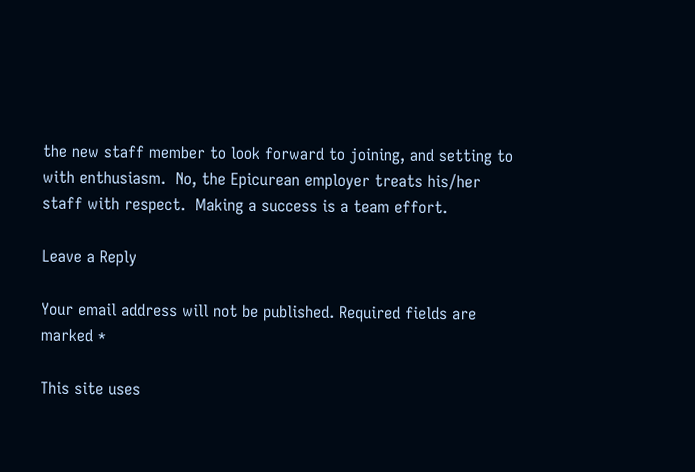the new staff member to look forward to joining, and setting to with enthusiasm.  No, the Epicurean employer treats his/her staff with respect.  Making a success is a team effort.

Leave a Reply

Your email address will not be published. Required fields are marked *

This site uses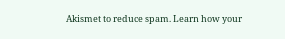Akismet to reduce spam. Learn how your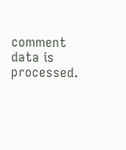comment data is processed.